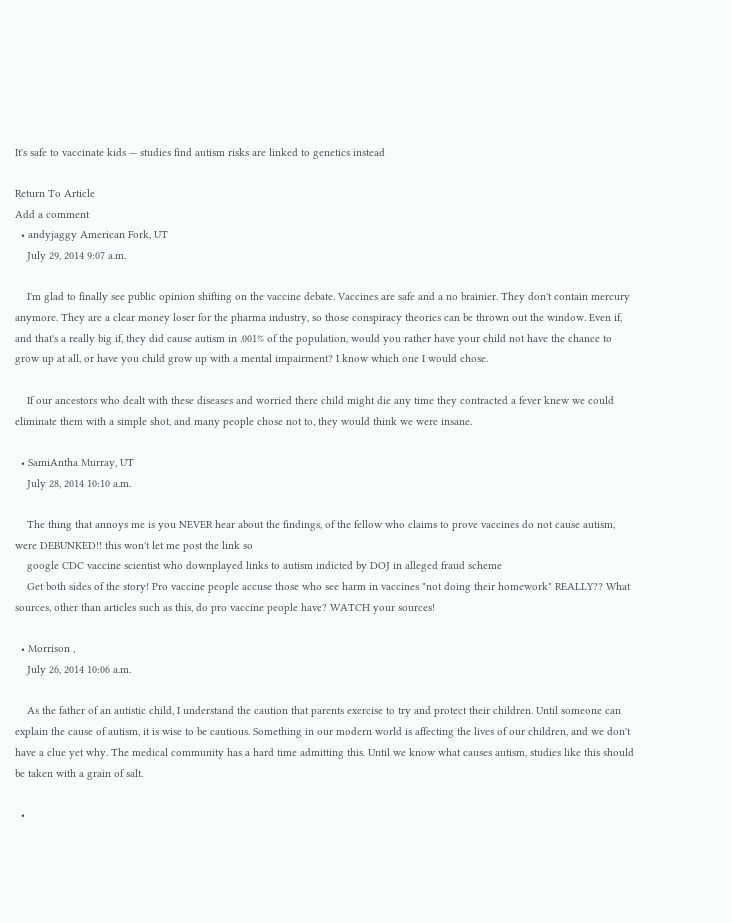It's safe to vaccinate kids — studies find autism risks are linked to genetics instead

Return To Article
Add a comment
  • andyjaggy American Fork, UT
    July 29, 2014 9:07 a.m.

    I'm glad to finally see public opinion shifting on the vaccine debate. Vaccines are safe and a no brainier. They don't contain mercury anymore. They are a clear money loser for the pharma industry, so those conspiracy theories can be thrown out the window. Even if, and that's a really big if, they did cause autism in .001% of the population, would you rather have your child not have the chance to grow up at all, or have you child grow up with a mental impairment? I know which one I would chose.

    If our ancestors who dealt with these diseases and worried there child might die any time they contracted a fever knew we could eliminate them with a simple shot, and many people chose not to, they would think we were insane.

  • SamiAntha Murray, UT
    July 28, 2014 10:10 a.m.

    The thing that annoys me is you NEVER hear about the findings, of the fellow who claims to prove vaccines do not cause autism, were DEBUNKED!! this won't let me post the link so
    google CDC vaccine scientist who downplayed links to autism indicted by DOJ in alleged fraud scheme
    Get both sides of the story! Pro vaccine people accuse those who see harm in vaccines "not doing their homework" REALLY?? What sources, other than articles such as this, do pro vaccine people have? WATCH your sources!

  • Morrison ,
    July 26, 2014 10:06 a.m.

    As the father of an autistic child, I understand the caution that parents exercise to try and protect their children. Until someone can explain the cause of autism, it is wise to be cautious. Something in our modern world is affecting the lives of our children, and we don't have a clue yet why. The medical community has a hard time admitting this. Until we know what causes autism, studies like this should be taken with a grain of salt.

  •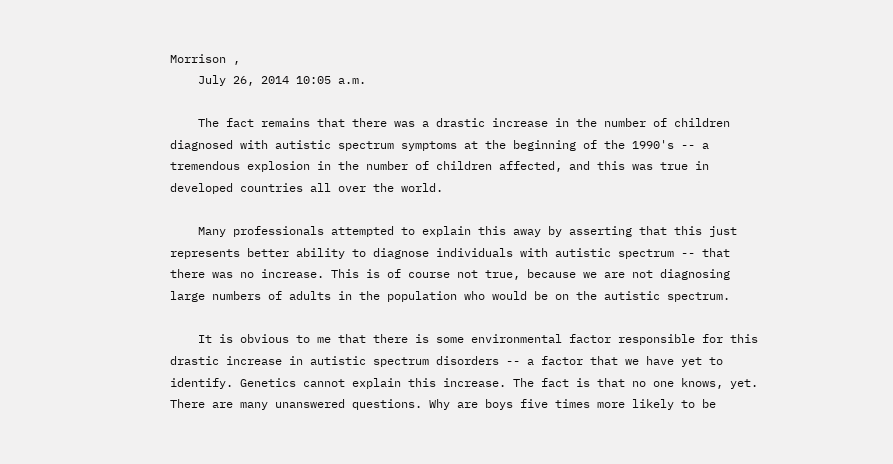Morrison ,
    July 26, 2014 10:05 a.m.

    The fact remains that there was a drastic increase in the number of children diagnosed with autistic spectrum symptoms at the beginning of the 1990's -- a tremendous explosion in the number of children affected, and this was true in developed countries all over the world.

    Many professionals attempted to explain this away by asserting that this just represents better ability to diagnose individuals with autistic spectrum -- that there was no increase. This is of course not true, because we are not diagnosing large numbers of adults in the population who would be on the autistic spectrum.

    It is obvious to me that there is some environmental factor responsible for this drastic increase in autistic spectrum disorders -- a factor that we have yet to identify. Genetics cannot explain this increase. The fact is that no one knows, yet. There are many unanswered questions. Why are boys five times more likely to be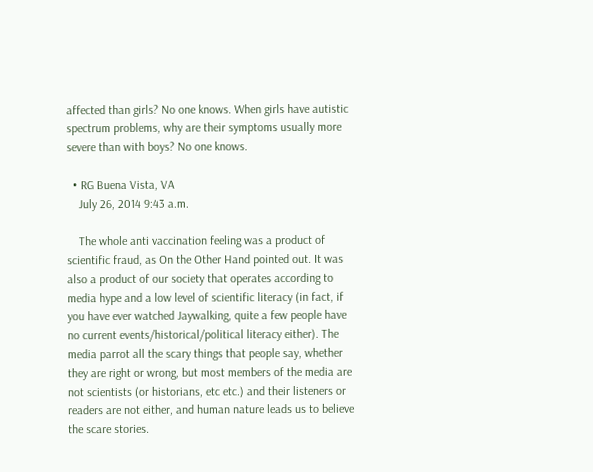affected than girls? No one knows. When girls have autistic spectrum problems, why are their symptoms usually more severe than with boys? No one knows.

  • RG Buena Vista, VA
    July 26, 2014 9:43 a.m.

    The whole anti vaccination feeling was a product of scientific fraud, as On the Other Hand pointed out. It was also a product of our society that operates according to media hype and a low level of scientific literacy (in fact, if you have ever watched Jaywalking, quite a few people have no current events/historical/political literacy either). The media parrot all the scary things that people say, whether they are right or wrong, but most members of the media are not scientists (or historians, etc etc.) and their listeners or readers are not either, and human nature leads us to believe the scare stories.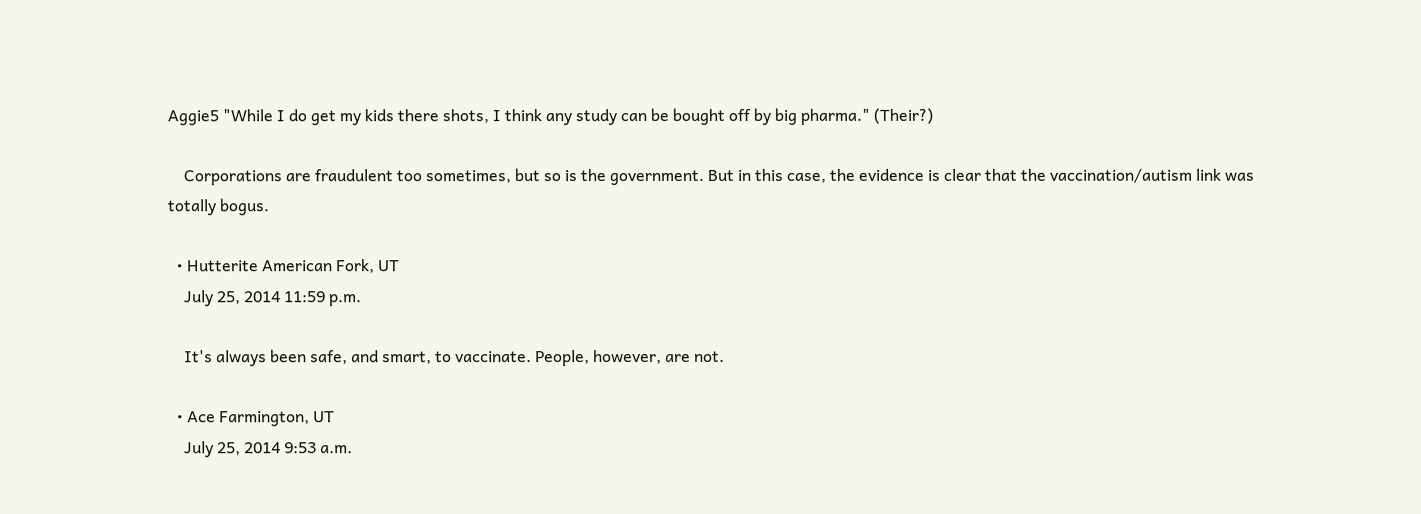Aggie5 "While I do get my kids there shots, I think any study can be bought off by big pharma." (Their?)

    Corporations are fraudulent too sometimes, but so is the government. But in this case, the evidence is clear that the vaccination/autism link was totally bogus.

  • Hutterite American Fork, UT
    July 25, 2014 11:59 p.m.

    It's always been safe, and smart, to vaccinate. People, however, are not.

  • Ace Farmington, UT
    July 25, 2014 9:53 a.m.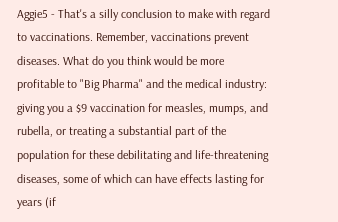Aggie5 - That's a silly conclusion to make with regard to vaccinations. Remember, vaccinations prevent diseases. What do you think would be more profitable to "Big Pharma" and the medical industry: giving you a $9 vaccination for measles, mumps, and rubella, or treating a substantial part of the population for these debilitating and life-threatening diseases, some of which can have effects lasting for years (if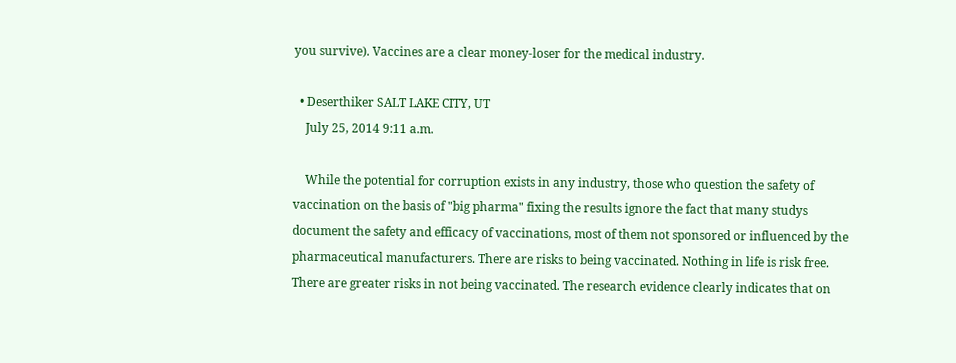you survive). Vaccines are a clear money-loser for the medical industry.

  • Deserthiker SALT LAKE CITY, UT
    July 25, 2014 9:11 a.m.

    While the potential for corruption exists in any industry, those who question the safety of vaccination on the basis of "big pharma" fixing the results ignore the fact that many studys document the safety and efficacy of vaccinations, most of them not sponsored or influenced by the pharmaceutical manufacturers. There are risks to being vaccinated. Nothing in life is risk free. There are greater risks in not being vaccinated. The research evidence clearly indicates that on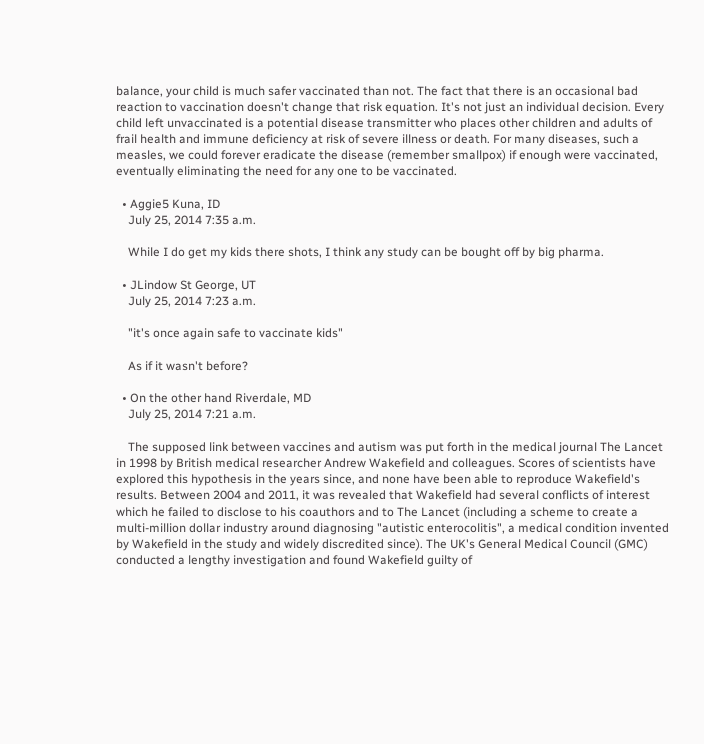balance, your child is much safer vaccinated than not. The fact that there is an occasional bad reaction to vaccination doesn't change that risk equation. It's not just an individual decision. Every child left unvaccinated is a potential disease transmitter who places other children and adults of frail health and immune deficiency at risk of severe illness or death. For many diseases, such a measles, we could forever eradicate the disease (remember smallpox) if enough were vaccinated, eventually eliminating the need for any one to be vaccinated.

  • Aggie5 Kuna, ID
    July 25, 2014 7:35 a.m.

    While I do get my kids there shots, I think any study can be bought off by big pharma.

  • JLindow St George, UT
    July 25, 2014 7:23 a.m.

    "it's once again safe to vaccinate kids"

    As if it wasn't before?

  • On the other hand Riverdale, MD
    July 25, 2014 7:21 a.m.

    The supposed link between vaccines and autism was put forth in the medical journal The Lancet in 1998 by British medical researcher Andrew Wakefield and colleagues. Scores of scientists have explored this hypothesis in the years since, and none have been able to reproduce Wakefield's results. Between 2004 and 2011, it was revealed that Wakefield had several conflicts of interest which he failed to disclose to his coauthors and to The Lancet (including a scheme to create a multi-million dollar industry around diagnosing "autistic enterocolitis", a medical condition invented by Wakefield in the study and widely discredited since). The UK's General Medical Council (GMC) conducted a lengthy investigation and found Wakefield guilty of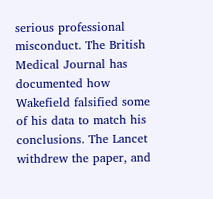serious professional misconduct. The British Medical Journal has documented how Wakefield falsified some of his data to match his conclusions. The Lancet withdrew the paper, and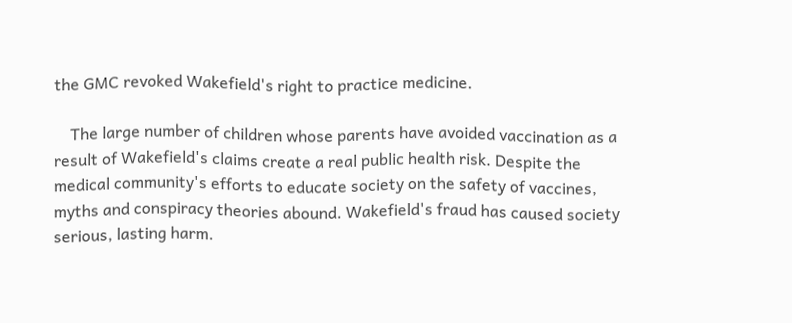the GMC revoked Wakefield's right to practice medicine.

    The large number of children whose parents have avoided vaccination as a result of Wakefield's claims create a real public health risk. Despite the medical community's efforts to educate society on the safety of vaccines, myths and conspiracy theories abound. Wakefield's fraud has caused society serious, lasting harm.